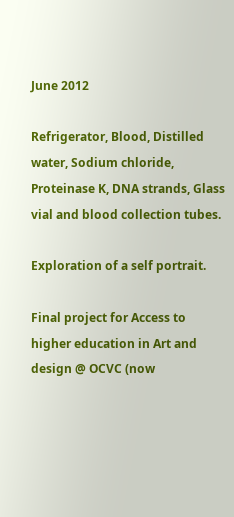June 2012

Refrigerator, Blood, Distilled water, Sodium chloride, Proteinase K, DNA strands, Glass vial and blood collection tubes.

Exploration of a self portrait.

Final project for Access to higher education in Art and design @ OCVC (now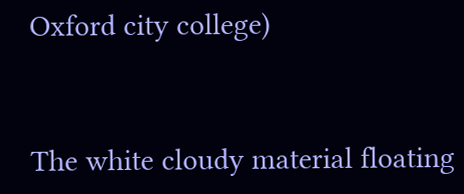Oxford city college)


The white cloudy material floating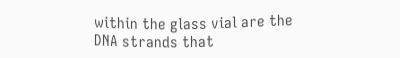within the glass vial are the DNA strands that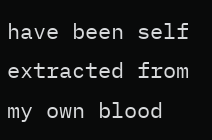have been self extracted from my own blood